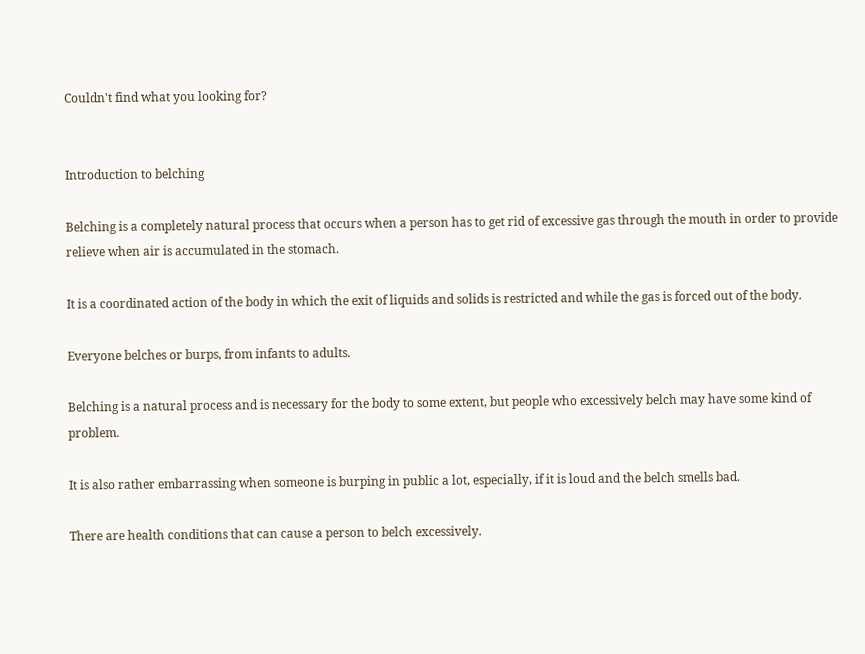Couldn't find what you looking for?


Introduction to belching

Belching is a completely natural process that occurs when a person has to get rid of excessive gas through the mouth in order to provide relieve when air is accumulated in the stomach.

It is a coordinated action of the body in which the exit of liquids and solids is restricted and while the gas is forced out of the body.

Everyone belches or burps, from infants to adults.

Belching is a natural process and is necessary for the body to some extent, but people who excessively belch may have some kind of problem.

It is also rather embarrassing when someone is burping in public a lot, especially, if it is loud and the belch smells bad.

There are health conditions that can cause a person to belch excessively.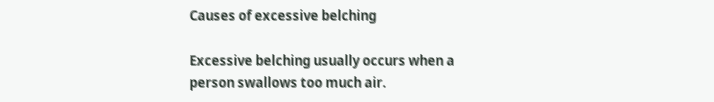Causes of excessive belching

Excessive belching usually occurs when a person swallows too much air.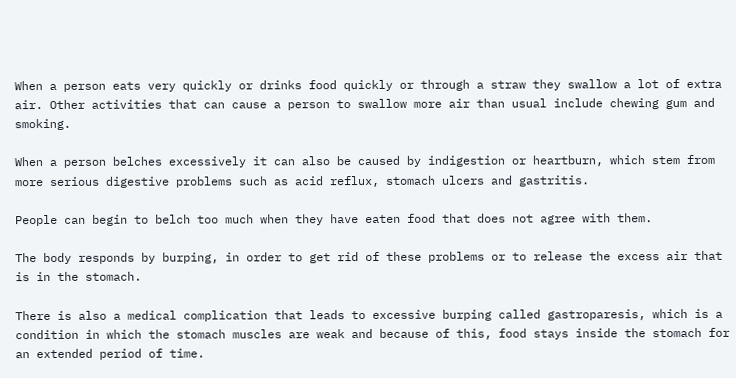When a person eats very quickly or drinks food quickly or through a straw they swallow a lot of extra air. Other activities that can cause a person to swallow more air than usual include chewing gum and smoking.

When a person belches excessively it can also be caused by indigestion or heartburn, which stem from more serious digestive problems such as acid reflux, stomach ulcers and gastritis.

People can begin to belch too much when they have eaten food that does not agree with them.

The body responds by burping, in order to get rid of these problems or to release the excess air that is in the stomach.

There is also a medical complication that leads to excessive burping called gastroparesis, which is a condition in which the stomach muscles are weak and because of this, food stays inside the stomach for an extended period of time.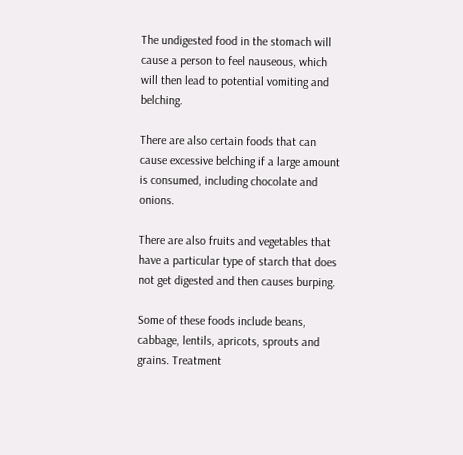The undigested food in the stomach will cause a person to feel nauseous, which will then lead to potential vomiting and belching.

There are also certain foods that can cause excessive belching if a large amount is consumed, including chocolate and onions.

There are also fruits and vegetables that have a particular type of starch that does not get digested and then causes burping.

Some of these foods include beans, cabbage, lentils, apricots, sprouts and grains. Treatment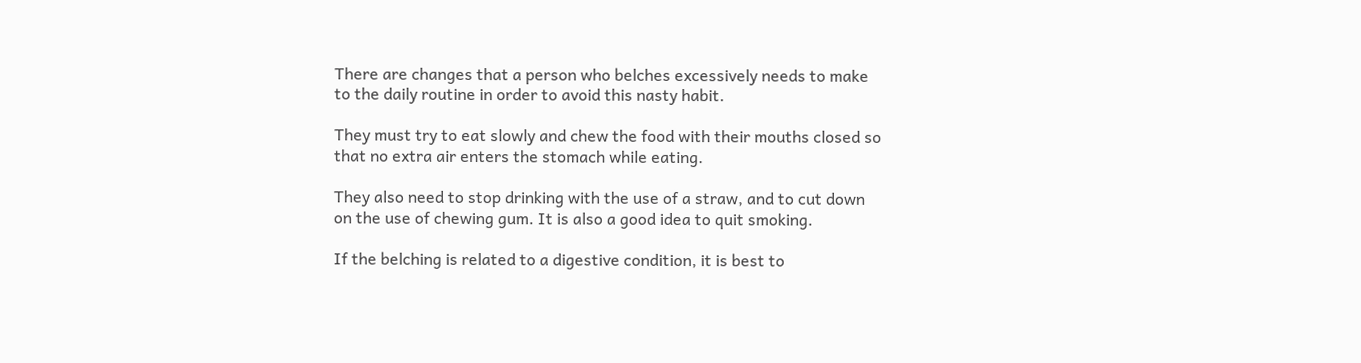There are changes that a person who belches excessively needs to make to the daily routine in order to avoid this nasty habit.

They must try to eat slowly and chew the food with their mouths closed so that no extra air enters the stomach while eating.

They also need to stop drinking with the use of a straw, and to cut down on the use of chewing gum. It is also a good idea to quit smoking.

If the belching is related to a digestive condition, it is best to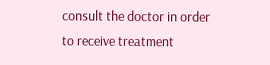consult the doctor in order to receive treatment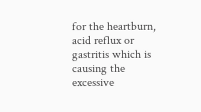for the heartburn, acid reflux or gastritis which is causing the excessive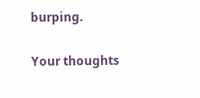burping.

Your thoughts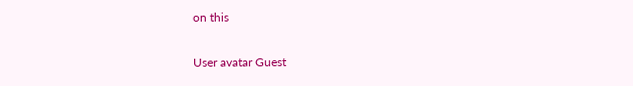on this

User avatar Guest